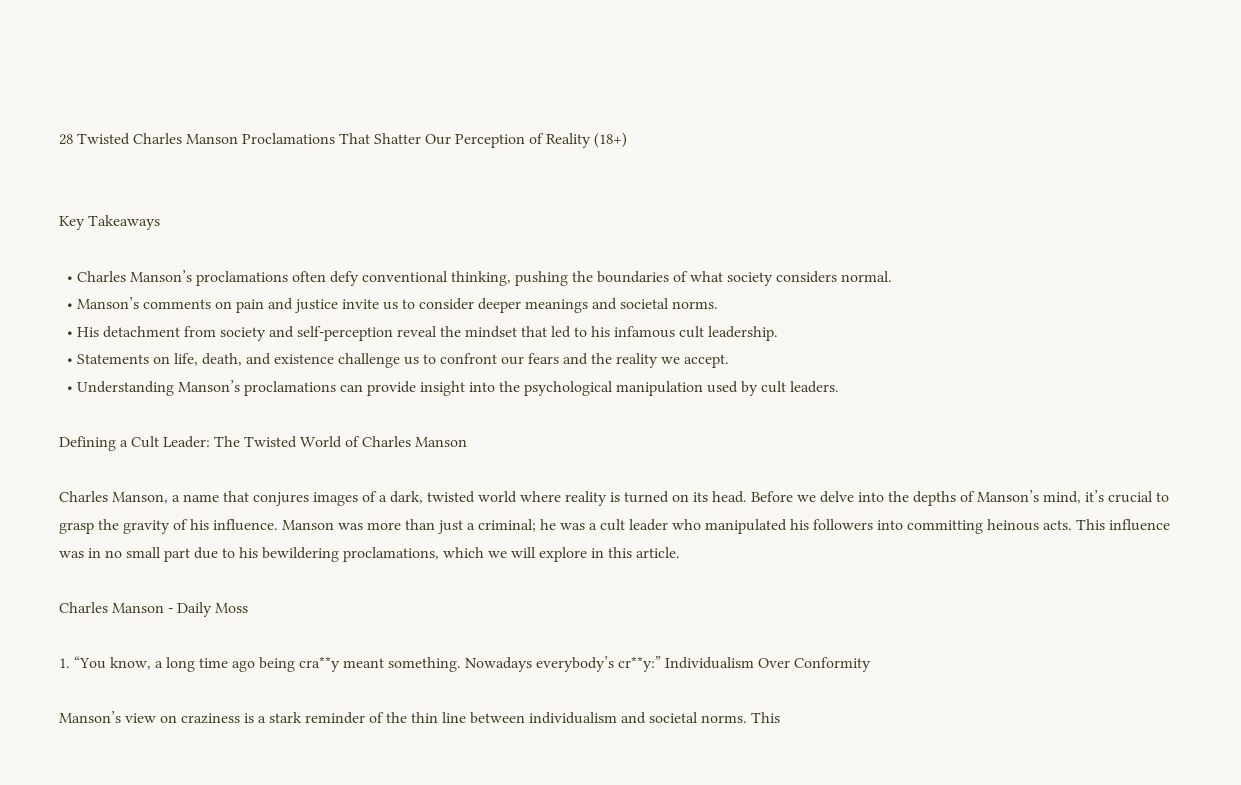28 Twisted Charles Manson Proclamations That Shatter Our Perception of Reality (18+)


Key Takeaways

  • Charles Manson’s proclamations often defy conventional thinking, pushing the boundaries of what society considers normal.
  • Manson’s comments on pain and justice invite us to consider deeper meanings and societal norms.
  • His detachment from society and self-perception reveal the mindset that led to his infamous cult leadership.
  • Statements on life, death, and existence challenge us to confront our fears and the reality we accept.
  • Understanding Manson’s proclamations can provide insight into the psychological manipulation used by cult leaders.

Defining a Cult Leader: The Twisted World of Charles Manson

Charles Manson, a name that conjures images of a dark, twisted world where reality is turned on its head. Before we delve into the depths of Manson’s mind, it’s crucial to grasp the gravity of his influence. Manson was more than just a criminal; he was a cult leader who manipulated his followers into committing heinous acts. This influence was in no small part due to his bewildering proclamations, which we will explore in this article.

Charles Manson - Daily Moss

1. “You know, a long time ago being cra**y meant something. Nowadays everybody’s cr**y:” Individualism Over Conformity

Manson’s view on craziness is a stark reminder of the thin line between individualism and societal norms. This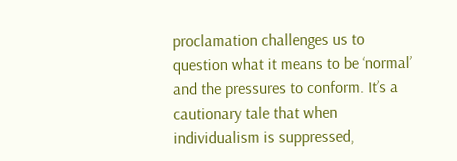proclamation challenges us to question what it means to be ‘normal’ and the pressures to conform. It’s a cautionary tale that when individualism is suppressed,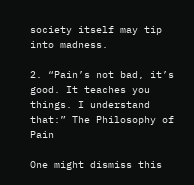society itself may tip into madness.

2. “Pain’s not bad, it’s good. It teaches you things. I understand that:” The Philosophy of Pain

One might dismiss this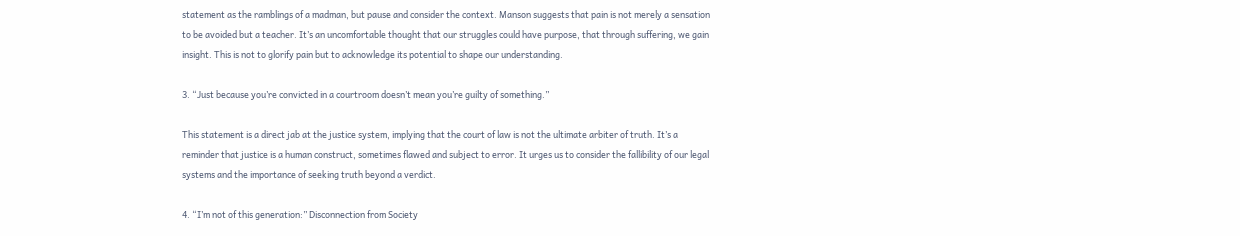statement as the ramblings of a madman, but pause and consider the context. Manson suggests that pain is not merely a sensation to be avoided but a teacher. It’s an uncomfortable thought that our struggles could have purpose, that through suffering, we gain insight. This is not to glorify pain but to acknowledge its potential to shape our understanding.

3. “Just because you’re convicted in a courtroom doesn’t mean you’re guilty of something.”

This statement is a direct jab at the justice system, implying that the court of law is not the ultimate arbiter of truth. It’s a reminder that justice is a human construct, sometimes flawed and subject to error. It urges us to consider the fallibility of our legal systems and the importance of seeking truth beyond a verdict.

4. “I’m not of this generation:” Disconnection from Society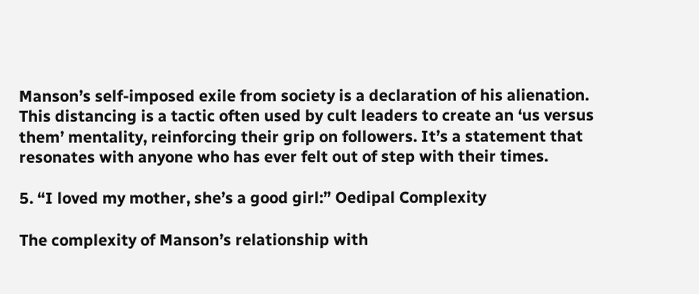Manson’s self-imposed exile from society is a declaration of his alienation. This distancing is a tactic often used by cult leaders to create an ‘us versus them’ mentality, reinforcing their grip on followers. It’s a statement that resonates with anyone who has ever felt out of step with their times.

5. “I loved my mother, she’s a good girl:” Oedipal Complexity

The complexity of Manson’s relationship with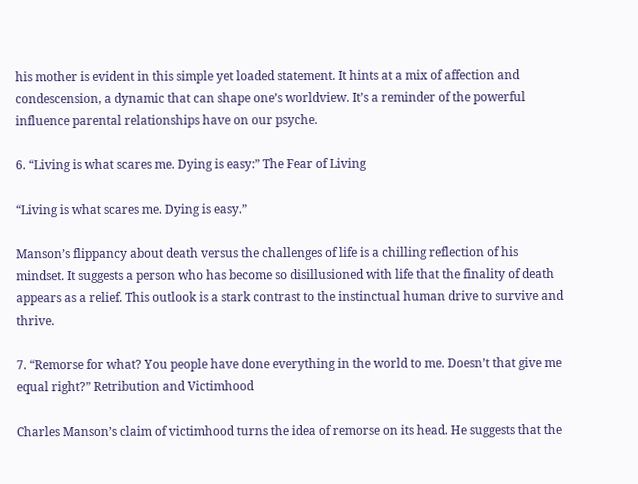his mother is evident in this simple yet loaded statement. It hints at a mix of affection and condescension, a dynamic that can shape one’s worldview. It’s a reminder of the powerful influence parental relationships have on our psyche.

6. “Living is what scares me. Dying is easy:” The Fear of Living

“Living is what scares me. Dying is easy.”

Manson’s flippancy about death versus the challenges of life is a chilling reflection of his mindset. It suggests a person who has become so disillusioned with life that the finality of death appears as a relief. This outlook is a stark contrast to the instinctual human drive to survive and thrive.

7. “Remorse for what? You people have done everything in the world to me. Doesn’t that give me equal right?” Retribution and Victimhood

Charles Manson’s claim of victimhood turns the idea of remorse on its head. He suggests that the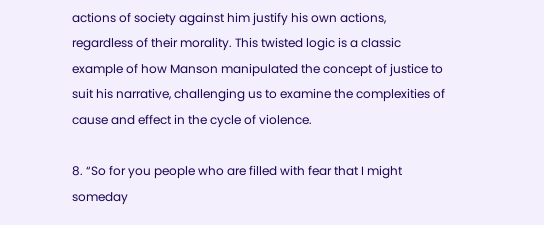actions of society against him justify his own actions, regardless of their morality. This twisted logic is a classic example of how Manson manipulated the concept of justice to suit his narrative, challenging us to examine the complexities of cause and effect in the cycle of violence.

8. “So for you people who are filled with fear that I might someday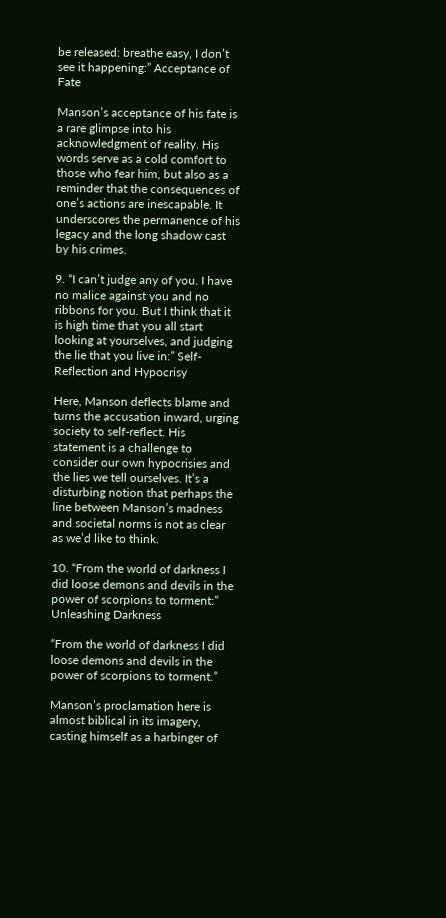be released: breathe easy, I don’t see it happening:” Acceptance of Fate

Manson’s acceptance of his fate is a rare glimpse into his acknowledgment of reality. His words serve as a cold comfort to those who fear him, but also as a reminder that the consequences of one’s actions are inescapable. It underscores the permanence of his legacy and the long shadow cast by his crimes.

9. “I can’t judge any of you. I have no malice against you and no ribbons for you. But I think that it is high time that you all start looking at yourselves, and judging the lie that you live in:” Self-Reflection and Hypocrisy

Here, Manson deflects blame and turns the accusation inward, urging society to self-reflect. His statement is a challenge to consider our own hypocrisies and the lies we tell ourselves. It’s a disturbing notion that perhaps the line between Manson’s madness and societal norms is not as clear as we’d like to think.

10. “From the world of darkness I did loose demons and devils in the power of scorpions to torment:” Unleashing Darkness

“From the world of darkness I did loose demons and devils in the power of scorpions to torment.”

Manson’s proclamation here is almost biblical in its imagery, casting himself as a harbinger of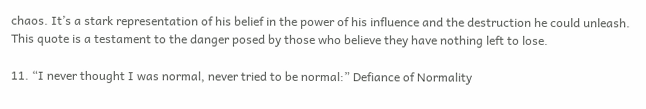chaos. It’s a stark representation of his belief in the power of his influence and the destruction he could unleash. This quote is a testament to the danger posed by those who believe they have nothing left to lose.

11. “I never thought I was normal, never tried to be normal:” Defiance of Normality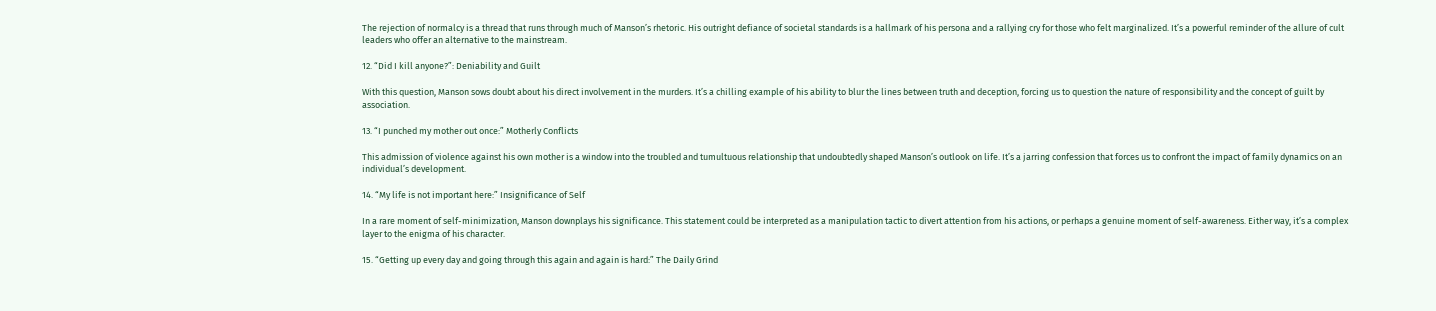The rejection of normalcy is a thread that runs through much of Manson’s rhetoric. His outright defiance of societal standards is a hallmark of his persona and a rallying cry for those who felt marginalized. It’s a powerful reminder of the allure of cult leaders who offer an alternative to the mainstream.

12. “Did I kill anyone?”: Deniability and Guilt

With this question, Manson sows doubt about his direct involvement in the murders. It’s a chilling example of his ability to blur the lines between truth and deception, forcing us to question the nature of responsibility and the concept of guilt by association.

13. “I punched my mother out once:” Motherly Conflicts

This admission of violence against his own mother is a window into the troubled and tumultuous relationship that undoubtedly shaped Manson’s outlook on life. It’s a jarring confession that forces us to confront the impact of family dynamics on an individual’s development.

14. “My life is not important here:” Insignificance of Self

In a rare moment of self-minimization, Manson downplays his significance. This statement could be interpreted as a manipulation tactic to divert attention from his actions, or perhaps a genuine moment of self-awareness. Either way, it’s a complex layer to the enigma of his character.

15. “Getting up every day and going through this again and again is hard:” The Daily Grind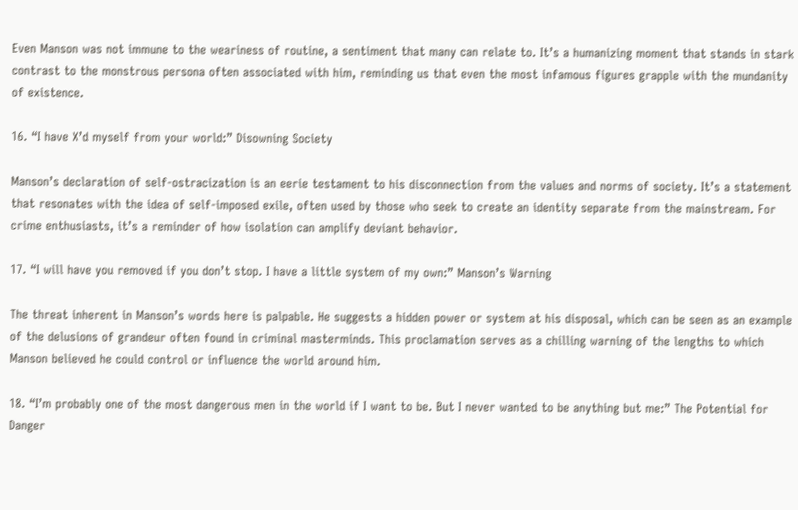Even Manson was not immune to the weariness of routine, a sentiment that many can relate to. It’s a humanizing moment that stands in stark contrast to the monstrous persona often associated with him, reminding us that even the most infamous figures grapple with the mundanity of existence.

16. “I have X’d myself from your world:” Disowning Society

Manson’s declaration of self-ostracization is an eerie testament to his disconnection from the values and norms of society. It’s a statement that resonates with the idea of self-imposed exile, often used by those who seek to create an identity separate from the mainstream. For crime enthusiasts, it’s a reminder of how isolation can amplify deviant behavior.

17. “I will have you removed if you don’t stop. I have a little system of my own:” Manson’s Warning

The threat inherent in Manson’s words here is palpable. He suggests a hidden power or system at his disposal, which can be seen as an example of the delusions of grandeur often found in criminal masterminds. This proclamation serves as a chilling warning of the lengths to which Manson believed he could control or influence the world around him.

18. “I’m probably one of the most dangerous men in the world if I want to be. But I never wanted to be anything but me:” The Potential for Danger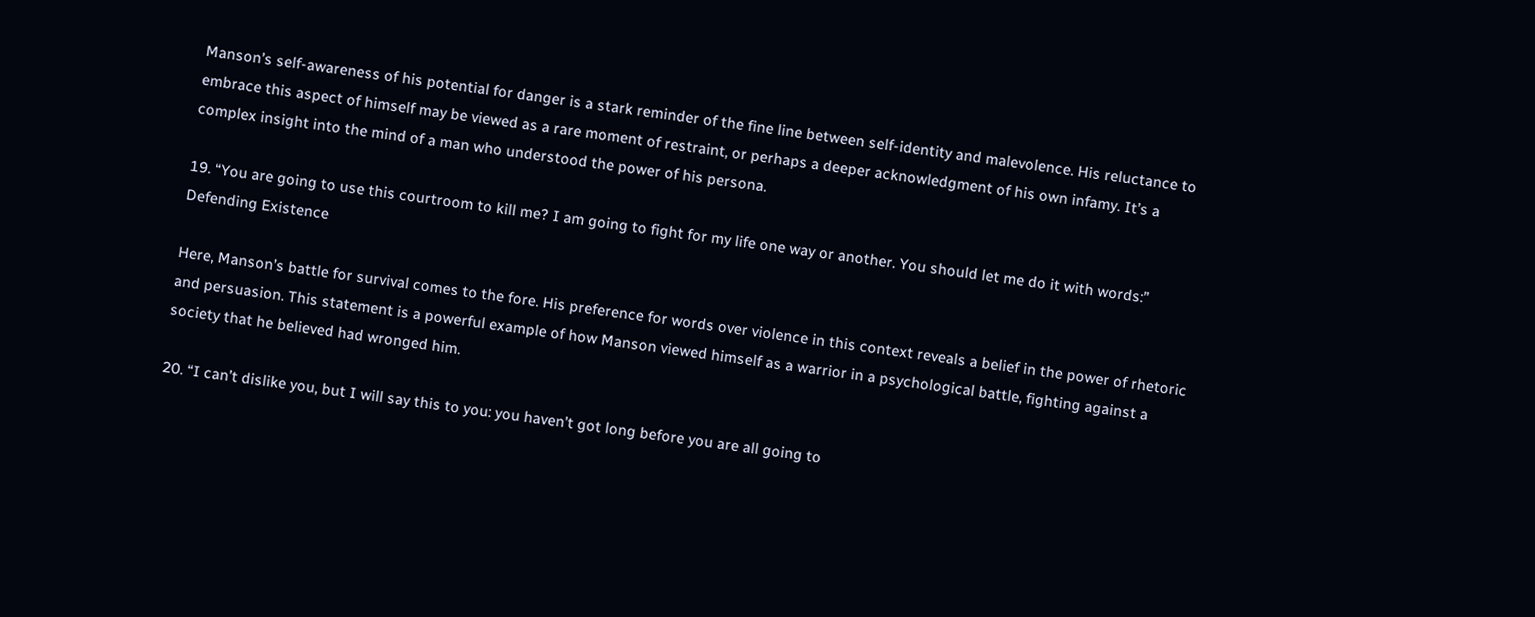Manson’s self-awareness of his potential for danger is a stark reminder of the fine line between self-identity and malevolence. His reluctance to embrace this aspect of himself may be viewed as a rare moment of restraint, or perhaps a deeper acknowledgment of his own infamy. It’s a complex insight into the mind of a man who understood the power of his persona.

19. “You are going to use this courtroom to kill me? I am going to fight for my life one way or another. You should let me do it with words:” Defending Existence

Here, Manson’s battle for survival comes to the fore. His preference for words over violence in this context reveals a belief in the power of rhetoric and persuasion. This statement is a powerful example of how Manson viewed himself as a warrior in a psychological battle, fighting against a society that he believed had wronged him.

20. “I can’t dislike you, but I will say this to you: you haven’t got long before you are all going to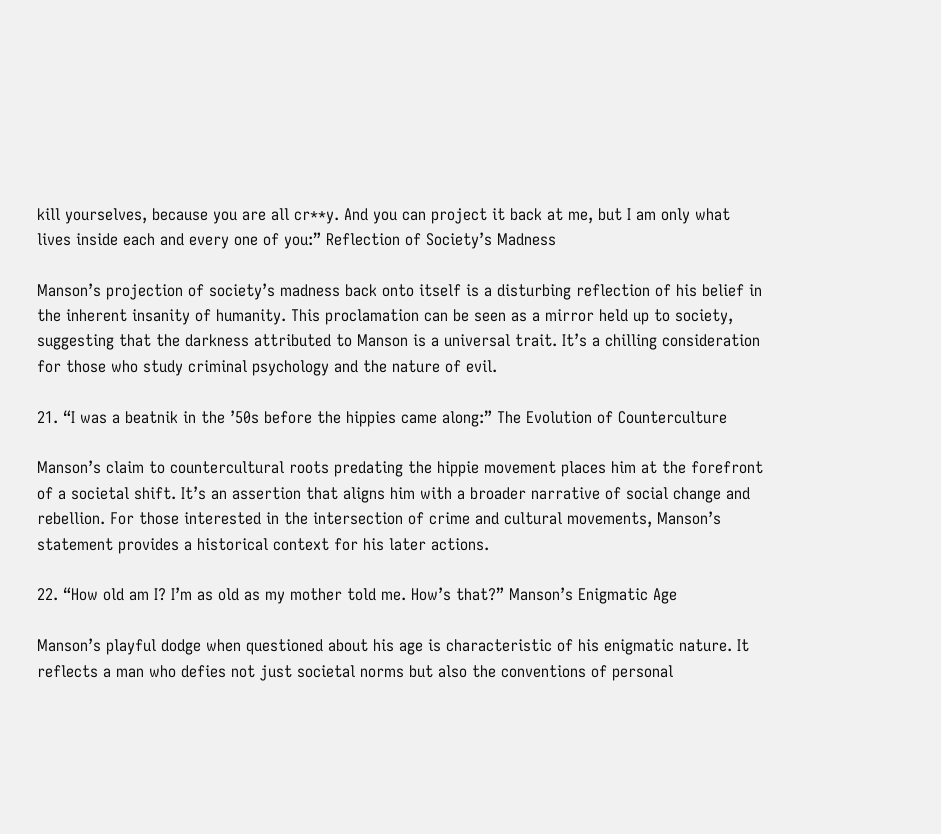kill yourselves, because you are all cr**y. And you can project it back at me, but I am only what lives inside each and every one of you:” Reflection of Society’s Madness

Manson’s projection of society’s madness back onto itself is a disturbing reflection of his belief in the inherent insanity of humanity. This proclamation can be seen as a mirror held up to society, suggesting that the darkness attributed to Manson is a universal trait. It’s a chilling consideration for those who study criminal psychology and the nature of evil.

21. “I was a beatnik in the ’50s before the hippies came along:” The Evolution of Counterculture

Manson’s claim to countercultural roots predating the hippie movement places him at the forefront of a societal shift. It’s an assertion that aligns him with a broader narrative of social change and rebellion. For those interested in the intersection of crime and cultural movements, Manson’s statement provides a historical context for his later actions.

22. “How old am I? I’m as old as my mother told me. How’s that?” Manson’s Enigmatic Age

Manson’s playful dodge when questioned about his age is characteristic of his enigmatic nature. It reflects a man who defies not just societal norms but also the conventions of personal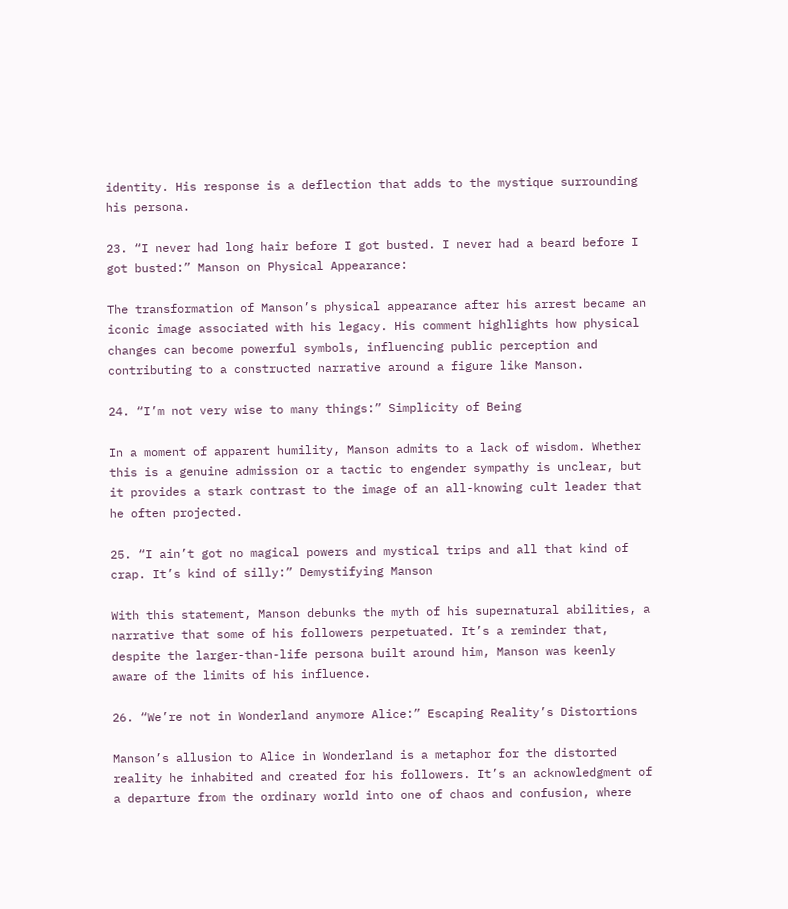identity. His response is a deflection that adds to the mystique surrounding his persona.

23. “I never had long hair before I got busted. I never had a beard before I got busted:” Manson on Physical Appearance:

The transformation of Manson’s physical appearance after his arrest became an iconic image associated with his legacy. His comment highlights how physical changes can become powerful symbols, influencing public perception and contributing to a constructed narrative around a figure like Manson.

24. “I’m not very wise to many things:” Simplicity of Being

In a moment of apparent humility, Manson admits to a lack of wisdom. Whether this is a genuine admission or a tactic to engender sympathy is unclear, but it provides a stark contrast to the image of an all-knowing cult leader that he often projected.

25. “I ain’t got no magical powers and mystical trips and all that kind of crap. It’s kind of silly:” Demystifying Manson

With this statement, Manson debunks the myth of his supernatural abilities, a narrative that some of his followers perpetuated. It’s a reminder that, despite the larger-than-life persona built around him, Manson was keenly aware of the limits of his influence.

26. “We’re not in Wonderland anymore Alice:” Escaping Reality’s Distortions

Manson’s allusion to Alice in Wonderland is a metaphor for the distorted reality he inhabited and created for his followers. It’s an acknowledgment of a departure from the ordinary world into one of chaos and confusion, where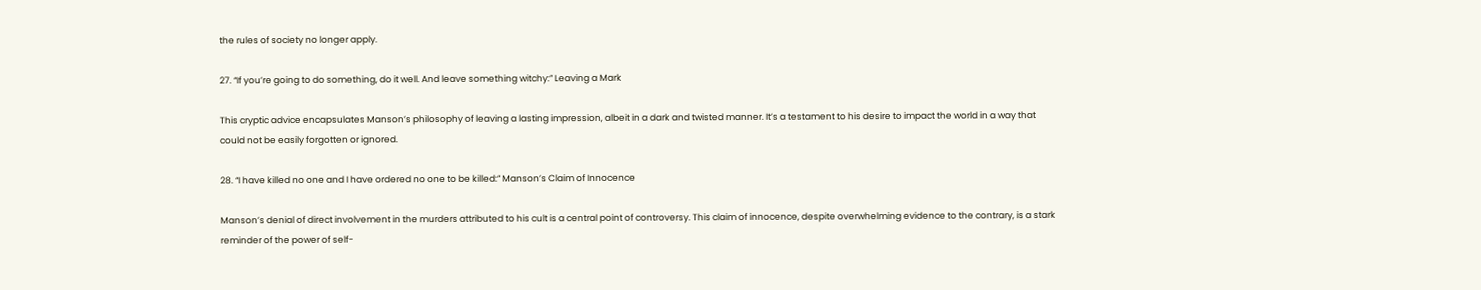the rules of society no longer apply.

27. “If you’re going to do something, do it well. And leave something witchy:” Leaving a Mark

This cryptic advice encapsulates Manson’s philosophy of leaving a lasting impression, albeit in a dark and twisted manner. It’s a testament to his desire to impact the world in a way that could not be easily forgotten or ignored.

28. “I have killed no one and I have ordered no one to be killed:” Manson’s Claim of Innocence

Manson’s denial of direct involvement in the murders attributed to his cult is a central point of controversy. This claim of innocence, despite overwhelming evidence to the contrary, is a stark reminder of the power of self-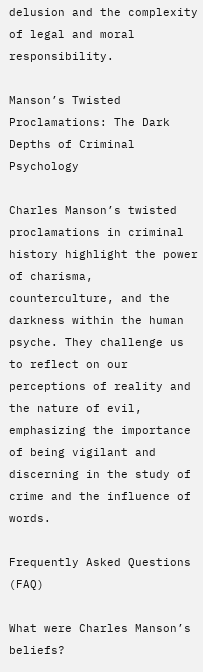delusion and the complexity of legal and moral responsibility.

Manson’s Twisted Proclamations: The Dark Depths of Criminal Psychology

Charles Manson’s twisted proclamations in criminal history highlight the power of charisma, counterculture, and the darkness within the human psyche. They challenge us to reflect on our perceptions of reality and the nature of evil, emphasizing the importance of being vigilant and discerning in the study of crime and the influence of words.

Frequently Asked Questions (FAQ)

What were Charles Manson’s beliefs?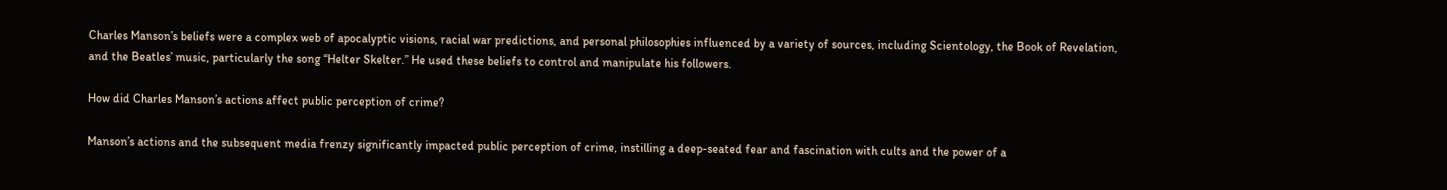Charles Manson’s beliefs were a complex web of apocalyptic visions, racial war predictions, and personal philosophies influenced by a variety of sources, including Scientology, the Book of Revelation, and the Beatles’ music, particularly the song “Helter Skelter.” He used these beliefs to control and manipulate his followers.

How did Charles Manson’s actions affect public perception of crime?

Manson’s actions and the subsequent media frenzy significantly impacted public perception of crime, instilling a deep-seated fear and fascination with cults and the power of a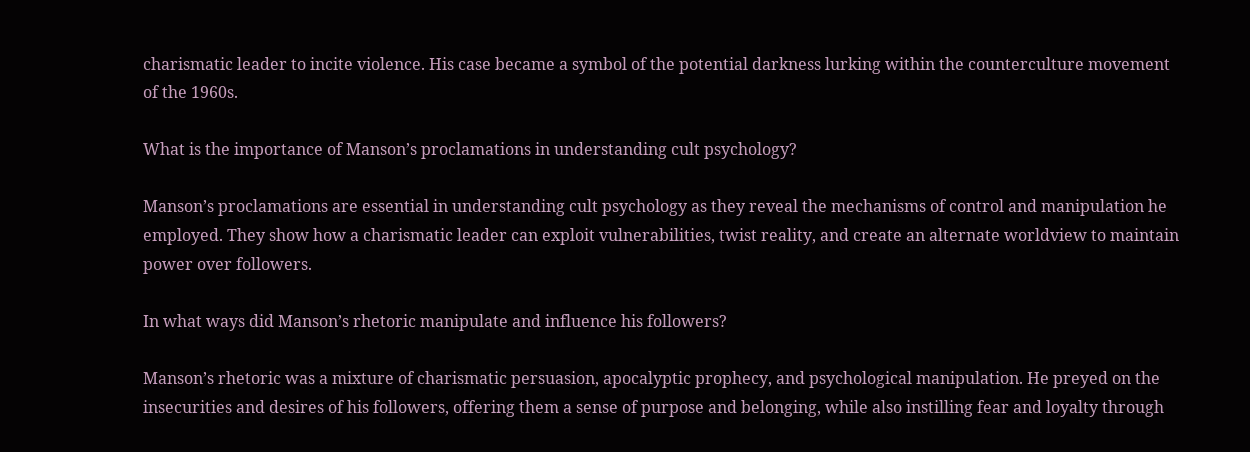charismatic leader to incite violence. His case became a symbol of the potential darkness lurking within the counterculture movement of the 1960s.

What is the importance of Manson’s proclamations in understanding cult psychology?

Manson’s proclamations are essential in understanding cult psychology as they reveal the mechanisms of control and manipulation he employed. They show how a charismatic leader can exploit vulnerabilities, twist reality, and create an alternate worldview to maintain power over followers.

In what ways did Manson’s rhetoric manipulate and influence his followers?

Manson’s rhetoric was a mixture of charismatic persuasion, apocalyptic prophecy, and psychological manipulation. He preyed on the insecurities and desires of his followers, offering them a sense of purpose and belonging, while also instilling fear and loyalty through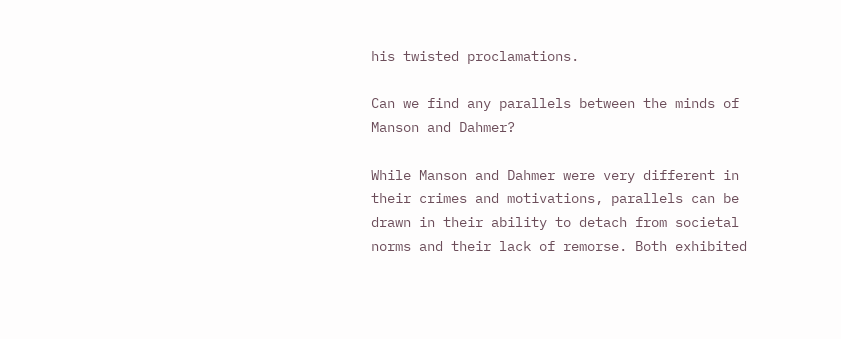his twisted proclamations.

Can we find any parallels between the minds of Manson and Dahmer?

While Manson and Dahmer were very different in their crimes and motivations, parallels can be drawn in their ability to detach from societal norms and their lack of remorse. Both exhibited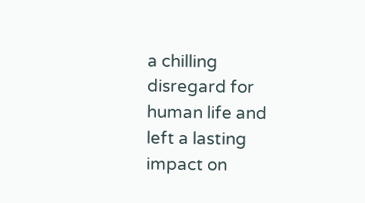a chilling disregard for human life and left a lasting impact on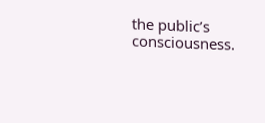the public’s consciousness.